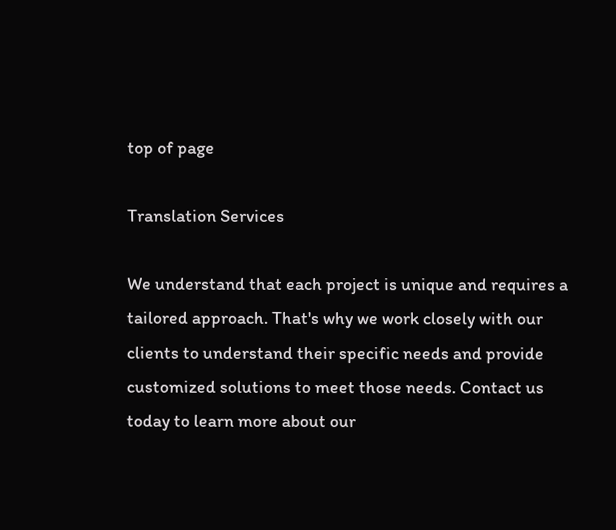top of page

Translation Services

We understand that each project is unique and requires a tailored approach. That's why we work closely with our clients to understand their specific needs and provide customized solutions to meet those needs. Contact us today to learn more about our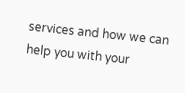services and how we can help you with your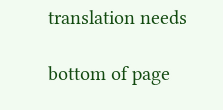translation needs

bottom of page